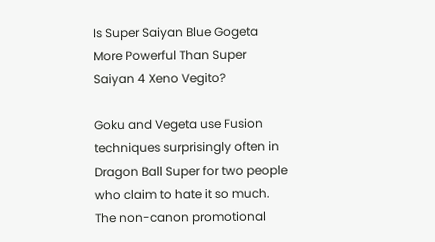Is Super Saiyan Blue Gogeta More Powerful Than Super Saiyan 4 Xeno Vegito?

Goku and Vegeta use Fusion techniques surprisingly often in Dragon Ball Super for two people who claim to hate it so much. The non-canon promotional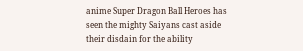anime Super Dragon Ball Heroes has seen the mighty Saiyans cast aside their disdain for the ability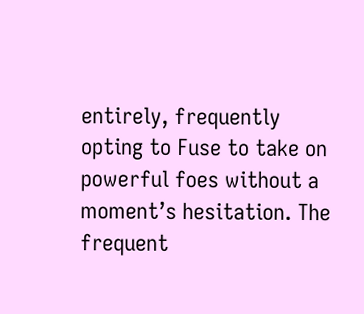entirely, frequently opting to Fuse to take on powerful foes without a moment’s hesitation. The frequent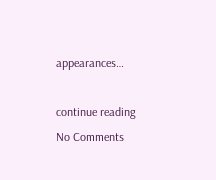appearances…

continue reading
No Comments